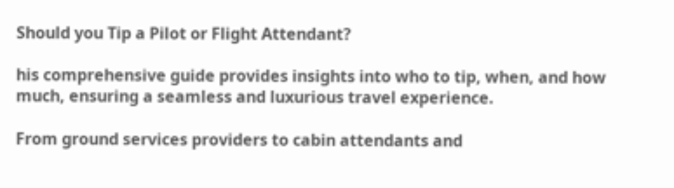Should you Tip a Pilot or Flight Attendant?

his comprehensive guide provides insights into who to tip, when, and how much, ensuring a seamless and luxurious travel experience.

From ground services providers to cabin attendants and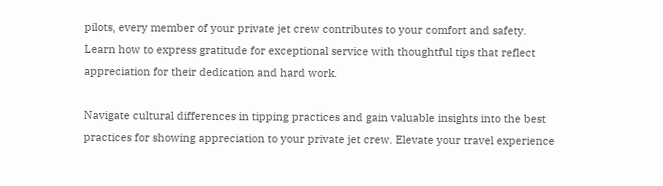pilots, every member of your private jet crew contributes to your comfort and safety. Learn how to express gratitude for exceptional service with thoughtful tips that reflect appreciation for their dedication and hard work.

Navigate cultural differences in tipping practices and gain valuable insights into the best practices for showing appreciation to your private jet crew. Elevate your travel experience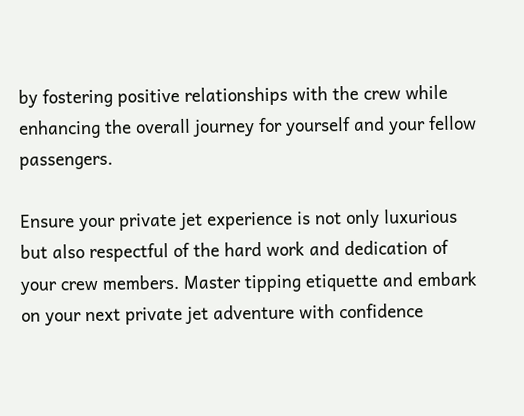by fostering positive relationships with the crew while enhancing the overall journey for yourself and your fellow passengers.

Ensure your private jet experience is not only luxurious but also respectful of the hard work and dedication of your crew members. Master tipping etiquette and embark on your next private jet adventure with confidence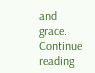and grace. Continue reading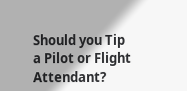Should you Tip a Pilot or Flight Attendant?